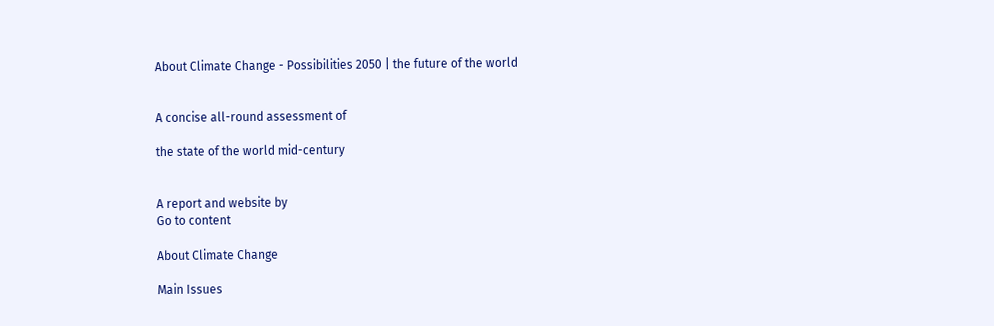About Climate Change - Possibilities 2050 | the future of the world


A concise all-round assessment of

the state of the world mid-century


A report and website by
Go to content

About Climate Change

Main Issues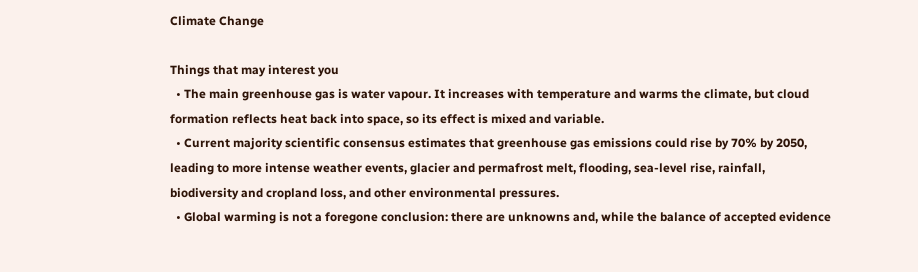Climate Change

Things that may interest you
  • The main greenhouse gas is water vapour. It increases with temperature and warms the climate, but cloud formation reflects heat back into space, so its effect is mixed and variable.
  • Current majority scientific consensus estimates that greenhouse gas emissions could rise by 70% by 2050, leading to more intense weather events, glacier and permafrost melt, flooding, sea-level rise, rainfall, biodiversity and cropland loss, and other environmental pressures.
  • Global warming is not a foregone conclusion: there are unknowns and, while the balance of accepted evidence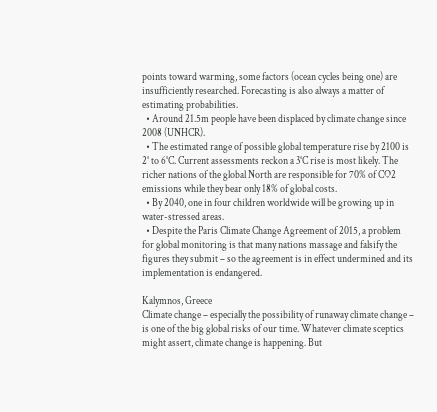points toward warming, some factors (ocean cycles being one) are insufficiently researched. Forecasting is also always a matter of estimating probabilities.
  • Around 21.5m people have been displaced by climate change since 2008 (UNHCR).
  • The estimated range of possible global temperature rise by 2100 is 2° to 6°C. Current assessments reckon a 3°C rise is most likely. The richer nations of the global North are responsible for 70% of CO2 emissions while they bear only 18% of global costs.
  • By 2040, one in four children worldwide will be growing up in water-stressed areas.
  • Despite the Paris Climate Change Agreement of 2015, a problem for global monitoring is that many nations massage and falsify the figures they submit – so the agreement is in effect undermined and its implementation is endangered.

Kalymnos, Greece
Climate change – especially the possibility of runaway climate change – is one of the big global risks of our time. Whatever climate sceptics might assert, climate change is happening. But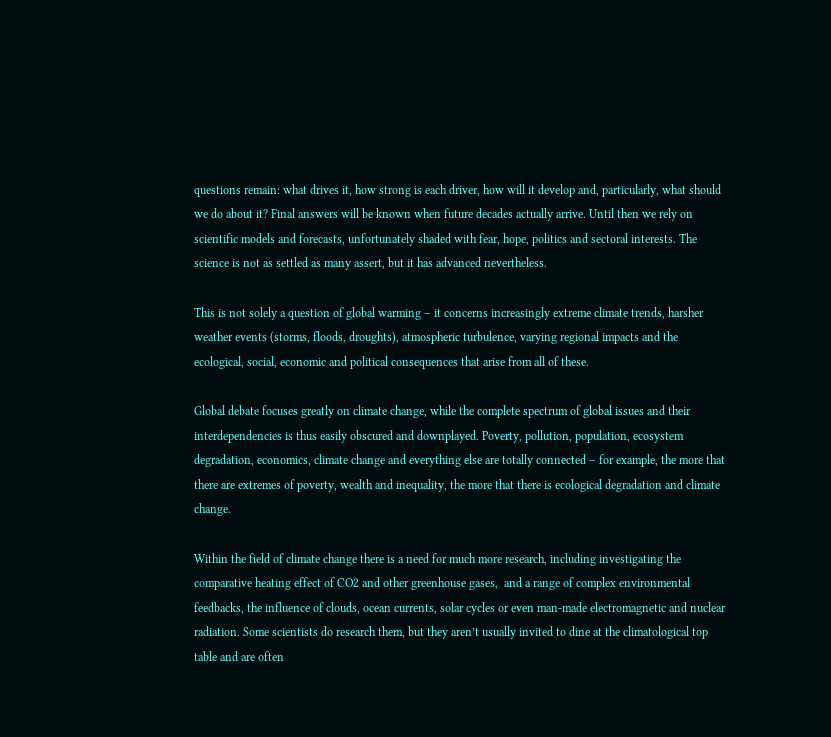questions remain: what drives it, how strong is each driver, how will it develop and, particularly, what should we do about it? Final answers will be known when future decades actually arrive. Until then we rely on scientific models and forecasts, unfortunately shaded with fear, hope, politics and sectoral interests. The science is not as settled as many assert, but it has advanced nevertheless.

This is not solely a question of global warming – it concerns increasingly extreme climate trends, harsher weather events (storms, floods, droughts), atmospheric turbulence, varying regional impacts and the ecological, social, economic and political consequences that arise from all of these.

Global debate focuses greatly on climate change, while the complete spectrum of global issues and their interdependencies is thus easily obscured and downplayed. Poverty, pollution, population, ecosystem degradation, economics, climate change and everything else are totally connected – for example, the more that there are extremes of poverty, wealth and inequality, the more that there is ecological degradation and climate change.

Within the field of climate change there is a need for much more research, including investigating the comparative heating effect of CO2 and other greenhouse gases,  and a range of complex environmental feedbacks, the influence of clouds, ocean currents, solar cycles or even man-made electromagnetic and nuclear radiation. Some scientists do research them, but they aren’t usually invited to dine at the climatological top table and are often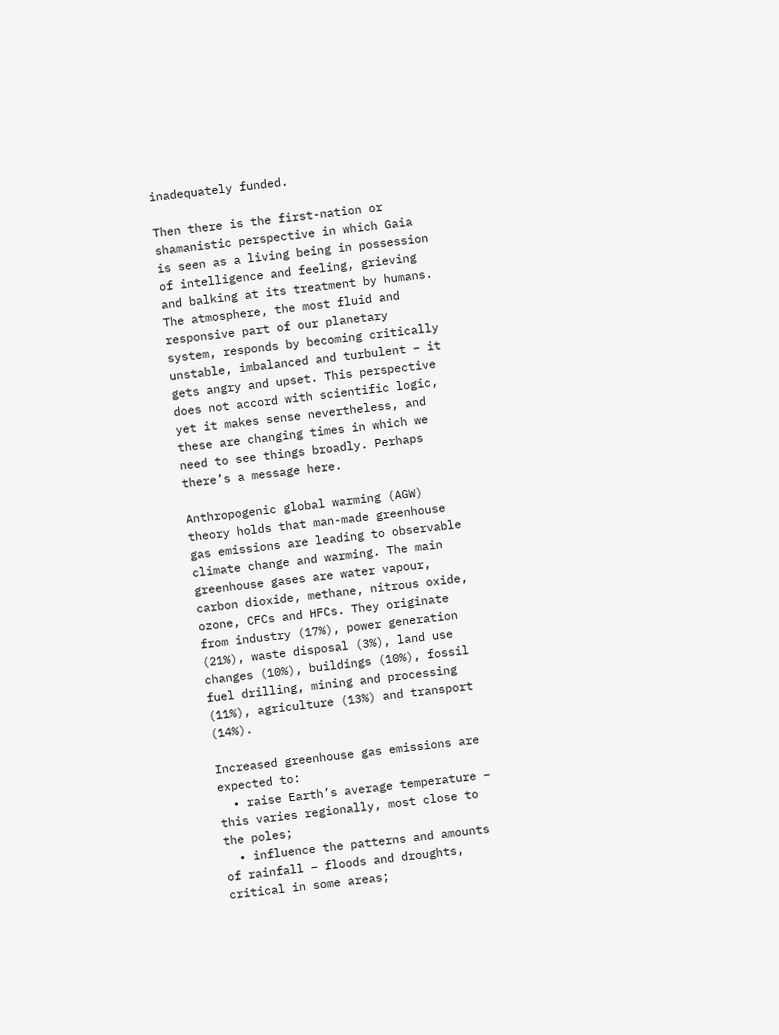inadequately funded.

Then there is the first-nation or shamanistic perspective in which Gaia is seen as a living being in possession of intelligence and feeling, grieving and balking at its treatment by humans. The atmosphere, the most fluid and responsive part of our planetary system, responds by becoming critically unstable, imbalanced and turbulent – it gets angry and upset. This perspective does not accord with scientific logic, yet it makes sense nevertheless, and these are changing times in which we need to see things broadly. Perhaps there’s a message here.

Anthropogenic global warming (AGW) theory holds that man-made greenhouse gas emissions are leading to observable climate change and warming. The main greenhouse gases are water vapour, carbon dioxide, methane, nitrous oxide, ozone, CFCs and HFCs. They originate from industry (17%), power generation (21%), waste disposal (3%), land use changes (10%), buildings (10%), fossil fuel drilling, mining and processing (11%), agriculture (13%) and transport (14%).

Increased greenhouse gas emissions are expected to:
  • raise Earth’s average temperature – this varies regionally, most close to the poles;
  • influence the patterns and amounts of rainfall – floods and droughts, critical in some areas;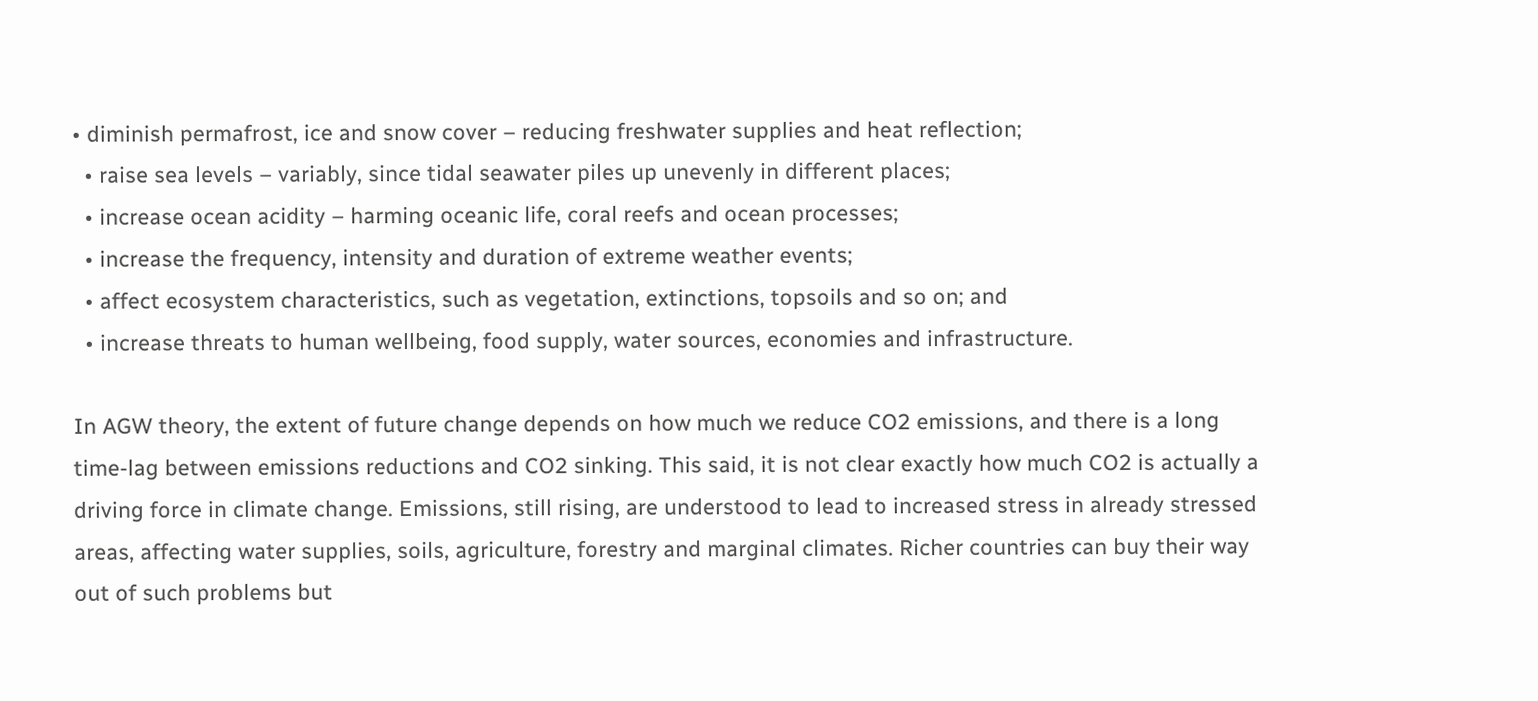• diminish permafrost, ice and snow cover – reducing freshwater supplies and heat reflection;
  • raise sea levels – variably, since tidal seawater piles up unevenly in different places;
  • increase ocean acidity – harming oceanic life, coral reefs and ocean processes;
  • increase the frequency, intensity and duration of extreme weather events;
  • affect ecosystem characteristics, such as vegetation, extinctions, topsoils and so on; and
  • increase threats to human wellbeing, food supply, water sources, economies and infrastructure.

In AGW theory, the extent of future change depends on how much we reduce CO2 emissions, and there is a long time-lag between emissions reductions and CO2 sinking. This said, it is not clear exactly how much CO2 is actually a driving force in climate change. Emissions, still rising, are understood to lead to increased stress in already stressed areas, affecting water supplies, soils, agriculture, forestry and marginal climates. Richer countries can buy their way out of such problems but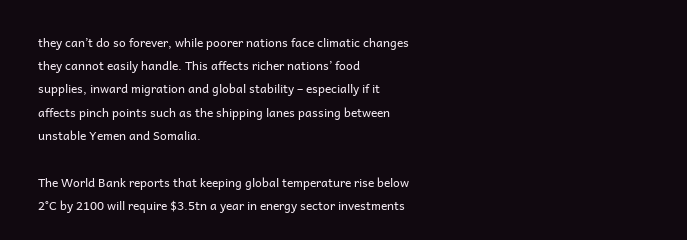they can’t do so forever, while poorer nations face climatic changes they cannot easily handle. This affects richer nations’ food supplies, inward migration and global stability – especially if it affects pinch points such as the shipping lanes passing between unstable Yemen and Somalia.

The World Bank reports that keeping global temperature rise below 2°C by 2100 will require $3.5tn a year in energy sector investments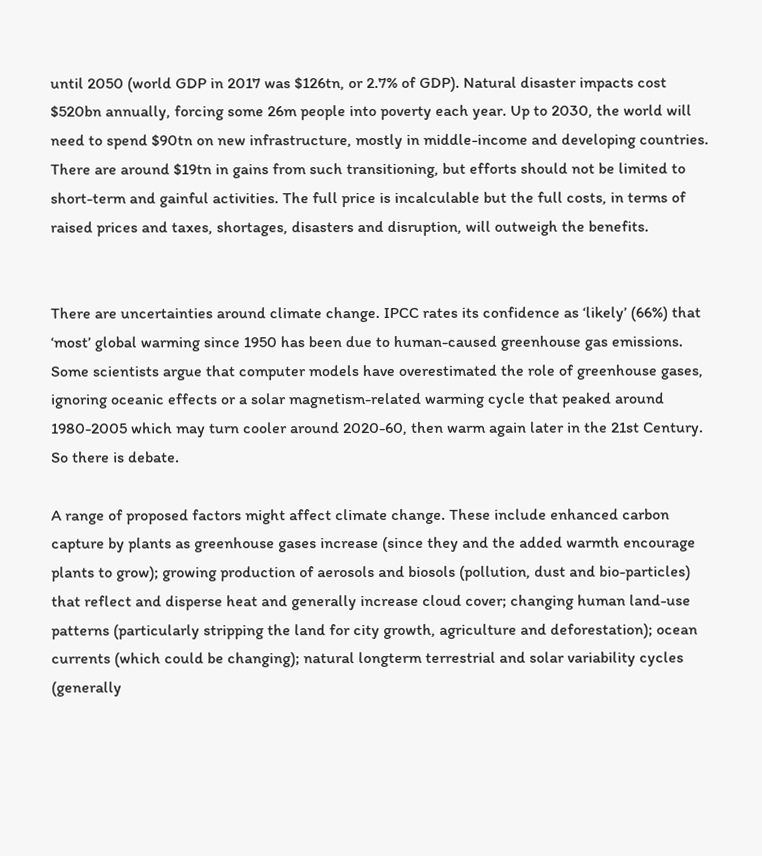until 2050 (world GDP in 2017 was $126tn, or 2.7% of GDP). Natural disaster impacts cost $520bn annually, forcing some 26m people into poverty each year. Up to 2030, the world will need to spend $90tn on new infrastructure, mostly in middle-income and developing countries. There are around $19tn in gains from such transitioning, but efforts should not be limited to short-term and gainful activities. The full price is incalculable but the full costs, in terms of raised prices and taxes, shortages, disasters and disruption, will outweigh the benefits.


There are uncertainties around climate change. IPCC rates its confidence as ‘likely’ (66%) that ‘most’ global warming since 1950 has been due to human-caused greenhouse gas emissions. Some scientists argue that computer models have overestimated the role of greenhouse gases, ignoring oceanic effects or a solar magnetism-related warming cycle that peaked around 1980-2005 which may turn cooler around 2020-60, then warm again later in the 21st Century. So there is debate.

A range of proposed factors might affect climate change. These include enhanced carbon capture by plants as greenhouse gases increase (since they and the added warmth encourage plants to grow); growing production of aerosols and biosols (pollution, dust and bio-particles) that reflect and disperse heat and generally increase cloud cover; changing human land-use patterns (particularly stripping the land for city growth, agriculture and deforestation); ocean currents (which could be changing); natural longterm terrestrial and solar variability cycles (generally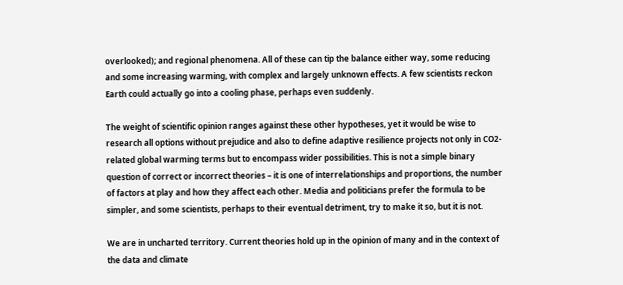overlooked); and regional phenomena. All of these can tip the balance either way, some reducing and some increasing warming, with complex and largely unknown effects. A few scientists reckon Earth could actually go into a cooling phase, perhaps even suddenly.

The weight of scientific opinion ranges against these other hypotheses, yet it would be wise to research all options without prejudice and also to define adaptive resilience projects not only in CO2-related global warming terms but to encompass wider possibilities. This is not a simple binary question of correct or incorrect theories – it is one of interrelationships and proportions, the number of factors at play and how they affect each other. Media and politicians prefer the formula to be simpler, and some scientists, perhaps to their eventual detriment, try to make it so, but it is not.

We are in uncharted territory. Current theories hold up in the opinion of many and in the context of the data and climate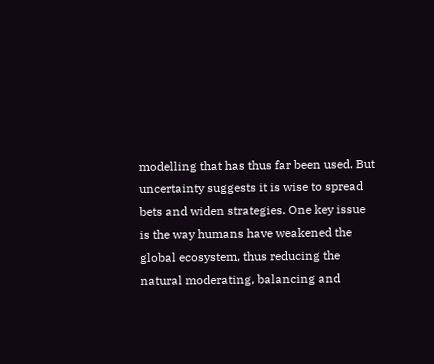modelling that has thus far been used. But uncertainty suggests it is wise to spread bets and widen strategies. One key issue is the way humans have weakened the global ecosystem, thus reducing the natural moderating, balancing and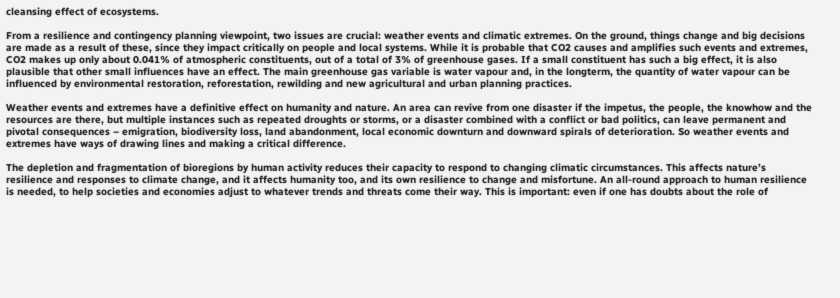cleansing effect of ecosystems.

From a resilience and contingency planning viewpoint, two issues are crucial: weather events and climatic extremes. On the ground, things change and big decisions are made as a result of these, since they impact critically on people and local systems. While it is probable that CO2 causes and amplifies such events and extremes, CO2 makes up only about 0.041% of atmospheric constituents, out of a total of 3% of greenhouse gases. If a small constituent has such a big effect, it is also plausible that other small influences have an effect. The main greenhouse gas variable is water vapour and, in the longterm, the quantity of water vapour can be influenced by environmental restoration, reforestation, rewilding and new agricultural and urban planning practices.

Weather events and extremes have a definitive effect on humanity and nature. An area can revive from one disaster if the impetus, the people, the knowhow and the resources are there, but multiple instances such as repeated droughts or storms, or a disaster combined with a conflict or bad politics, can leave permanent and pivotal consequences – emigration, biodiversity loss, land abandonment, local economic downturn and downward spirals of deterioration. So weather events and extremes have ways of drawing lines and making a critical difference.

The depletion and fragmentation of bioregions by human activity reduces their capacity to respond to changing climatic circumstances. This affects nature’s resilience and responses to climate change, and it affects humanity too, and its own resilience to change and misfortune. An all-round approach to human resilience is needed, to help societies and economies adjust to whatever trends and threats come their way. This is important: even if one has doubts about the role of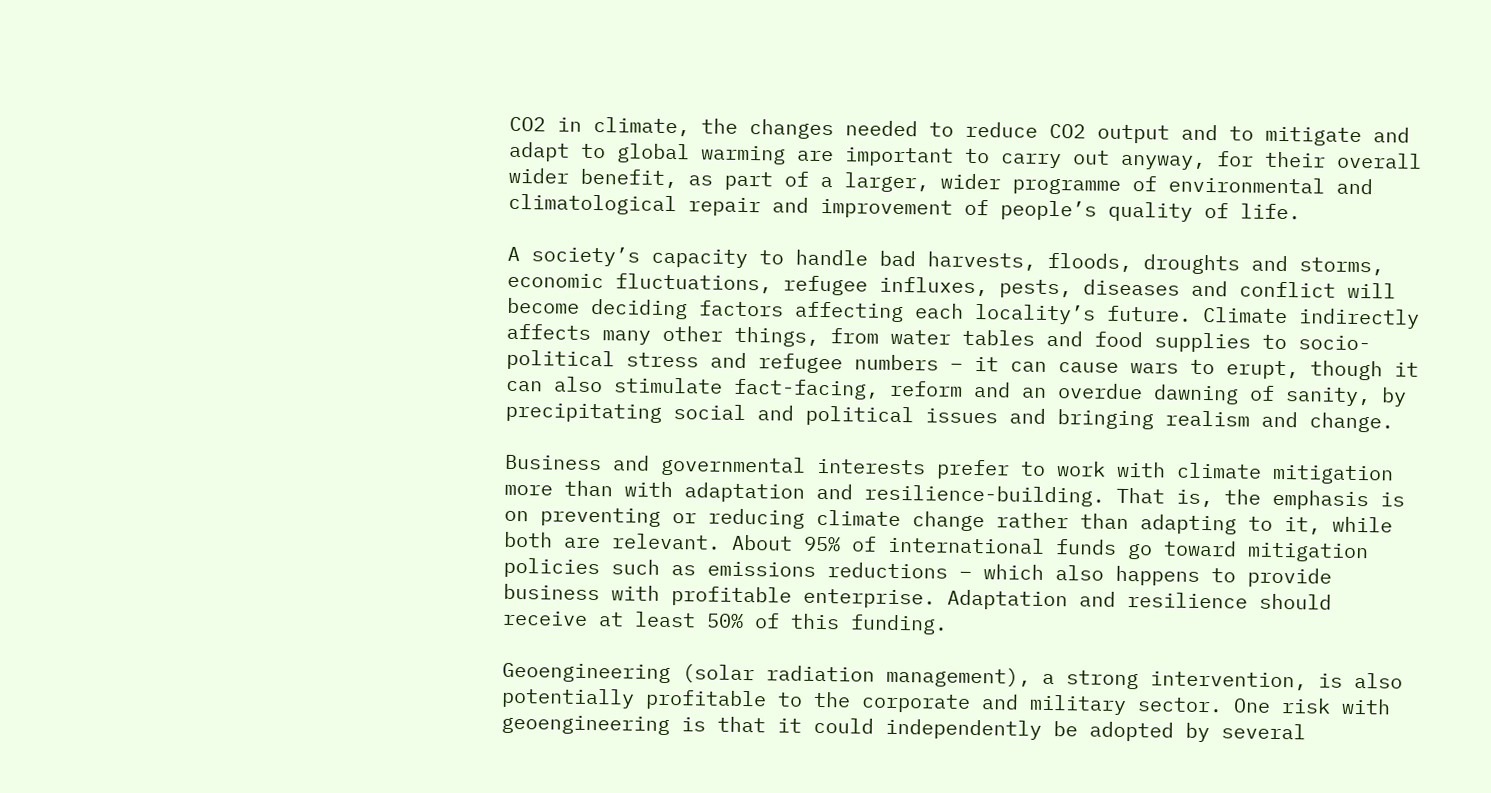CO2 in climate, the changes needed to reduce CO2 output and to mitigate and adapt to global warming are important to carry out anyway, for their overall wider benefit, as part of a larger, wider programme of environmental and climatological repair and improvement of people’s quality of life.

A society’s capacity to handle bad harvests, floods, droughts and storms, economic fluctuations, refugee influxes, pests, diseases and conflict will become deciding factors affecting each locality’s future. Climate indirectly affects many other things, from water tables and food supplies to socio-political stress and refugee numbers – it can cause wars to erupt, though it can also stimulate fact-facing, reform and an overdue dawning of sanity, by precipitating social and political issues and bringing realism and change.

Business and governmental interests prefer to work with climate mitigation more than with adaptation and resilience-building. That is, the emphasis is on preventing or reducing climate change rather than adapting to it, while both are relevant. About 95% of international funds go toward mitigation policies such as emissions reductions – which also happens to provide business with profitable enterprise. Adaptation and resilience should receive at least 50% of this funding.

Geoengineering (solar radiation management), a strong intervention, is also potentially profitable to the corporate and military sector. One risk with geoengineering is that it could independently be adopted by several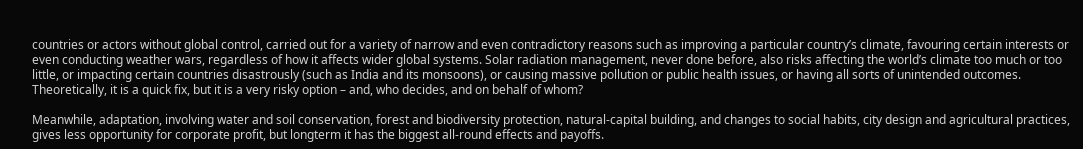countries or actors without global control, carried out for a variety of narrow and even contradictory reasons such as improving a particular country’s climate, favouring certain interests or even conducting weather wars, regardless of how it affects wider global systems. Solar radiation management, never done before, also risks affecting the world’s climate too much or too little, or impacting certain countries disastrously (such as India and its monsoons), or causing massive pollution or public health issues, or having all sorts of unintended outcomes. Theoretically, it is a quick fix, but it is a very risky option – and, who decides, and on behalf of whom?

Meanwhile, adaptation, involving water and soil conservation, forest and biodiversity protection, natural-capital building, and changes to social habits, city design and agricultural practices, gives less opportunity for corporate profit, but longterm it has the biggest all-round effects and payoffs.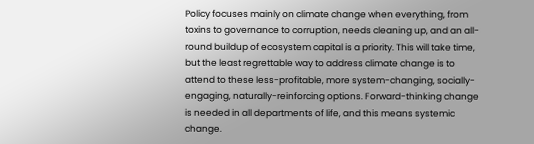Policy focuses mainly on climate change when everything, from toxins to governance to corruption, needs cleaning up, and an all-round buildup of ecosystem capital is a priority. This will take time, but the least regrettable way to address climate change is to attend to these less-profitable, more system-changing, socially-engaging, naturally-reinforcing options. Forward-thinking change is needed in all departments of life, and this means systemic change.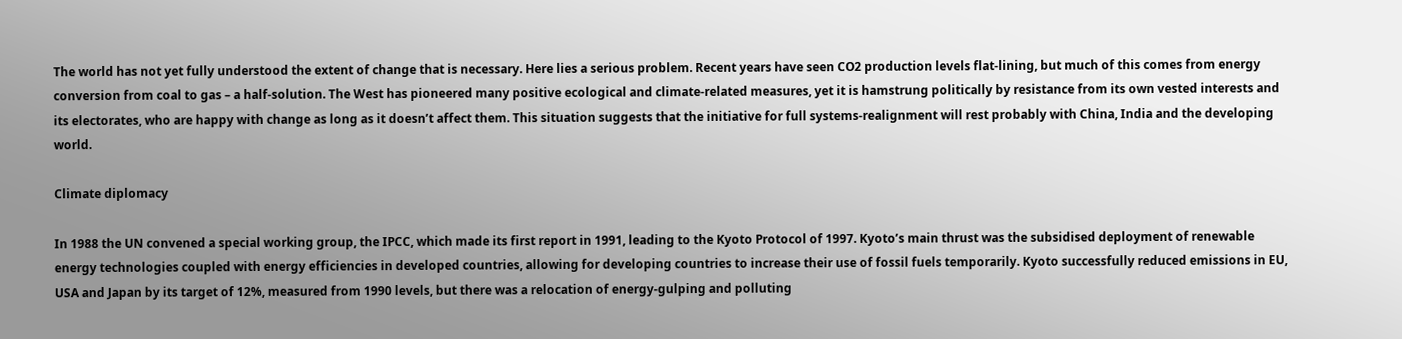The world has not yet fully understood the extent of change that is necessary. Here lies a serious problem. Recent years have seen CO2 production levels flat-lining, but much of this comes from energy conversion from coal to gas – a half-solution. The West has pioneered many positive ecological and climate-related measures, yet it is hamstrung politically by resistance from its own vested interests and its electorates, who are happy with change as long as it doesn’t affect them. This situation suggests that the initiative for full systems-realignment will rest probably with China, India and the developing world.

Climate diplomacy

In 1988 the UN convened a special working group, the IPCC, which made its first report in 1991, leading to the Kyoto Protocol of 1997. Kyoto’s main thrust was the subsidised deployment of renewable energy technologies coupled with energy efficiencies in developed countries, allowing for developing countries to increase their use of fossil fuels temporarily. Kyoto successfully reduced emissions in EU, USA and Japan by its target of 12%, measured from 1990 levels, but there was a relocation of energy-gulping and polluting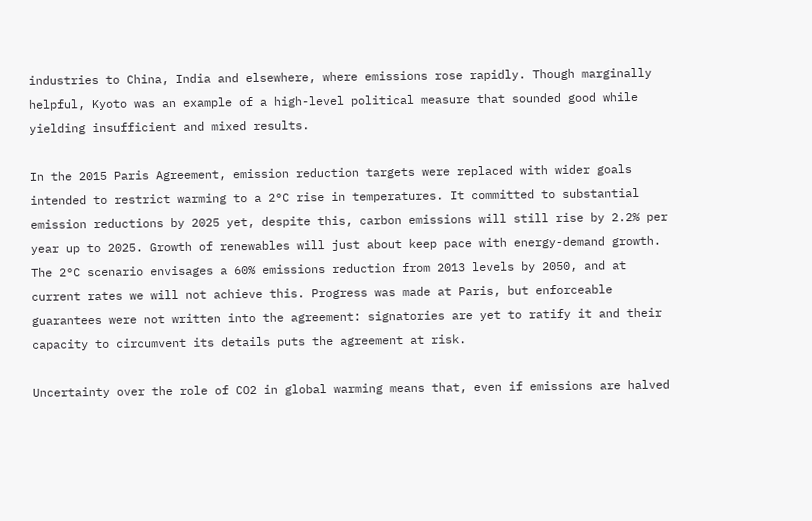industries to China, India and elsewhere, where emissions rose rapidly. Though marginally helpful, Kyoto was an example of a high-level political measure that sounded good while yielding insufficient and mixed results.

In the 2015 Paris Agreement, emission reduction targets were replaced with wider goals intended to restrict warming to a 2°C rise in temperatures. It committed to substantial emission reductions by 2025 yet, despite this, carbon emissions will still rise by 2.2% per year up to 2025. Growth of renewables will just about keep pace with energy-demand growth. The 2°C scenario envisages a 60% emissions reduction from 2013 levels by 2050, and at current rates we will not achieve this. Progress was made at Paris, but enforceable guarantees were not written into the agreement: signatories are yet to ratify it and their capacity to circumvent its details puts the agreement at risk.

Uncertainty over the role of CO2 in global warming means that, even if emissions are halved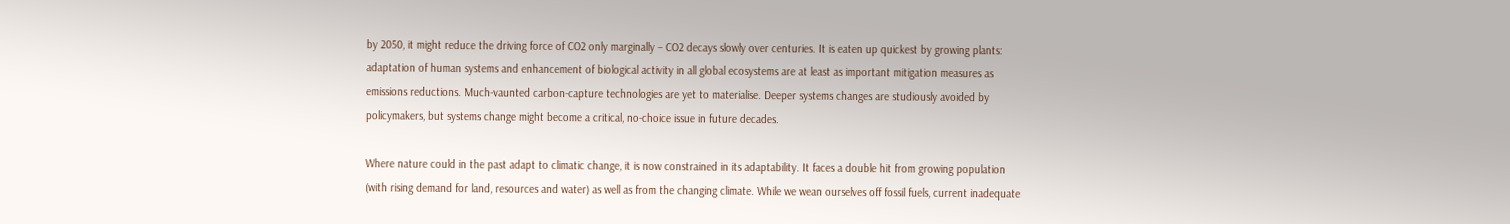by 2050, it might reduce the driving force of CO2 only marginally – CO2 decays slowly over centuries. It is eaten up quickest by growing plants: adaptation of human systems and enhancement of biological activity in all global ecosystems are at least as important mitigation measures as emissions reductions. Much-vaunted carbon-capture technologies are yet to materialise. Deeper systems changes are studiously avoided by policymakers, but systems change might become a critical, no-choice issue in future decades.

Where nature could in the past adapt to climatic change, it is now constrained in its adaptability. It faces a double hit from growing population (with rising demand for land, resources and water) as well as from the changing climate. While we wean ourselves off fossil fuels, current inadequate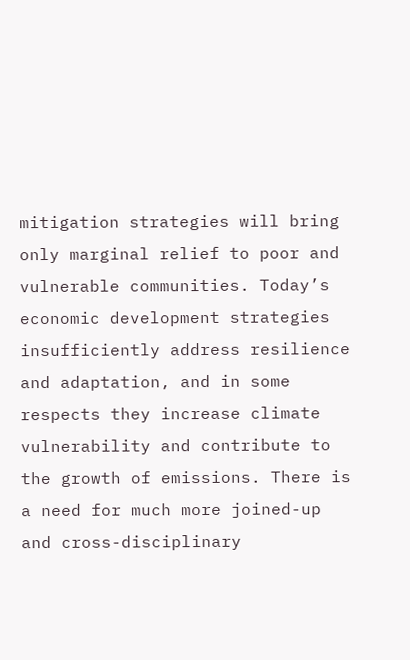mitigation strategies will bring only marginal relief to poor and vulnerable communities. Today’s economic development strategies insufficiently address resilience and adaptation, and in some respects they increase climate vulnerability and contribute to the growth of emissions. There is a need for much more joined-up and cross-disciplinary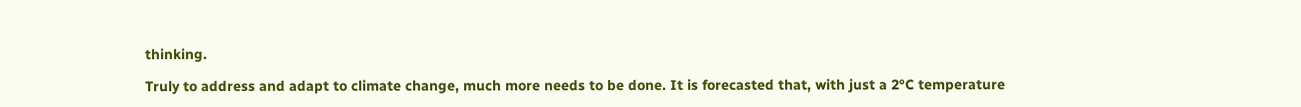thinking.

Truly to address and adapt to climate change, much more needs to be done. It is forecasted that, with just a 2°C temperature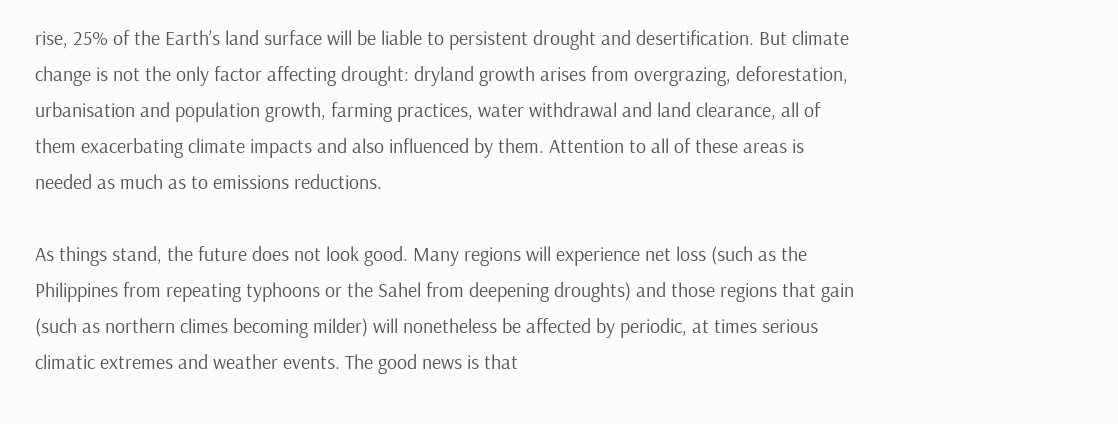rise, 25% of the Earth’s land surface will be liable to persistent drought and desertification. But climate change is not the only factor affecting drought: dryland growth arises from overgrazing, deforestation, urbanisation and population growth, farming practices, water withdrawal and land clearance, all of them exacerbating climate impacts and also influenced by them. Attention to all of these areas is needed as much as to emissions reductions.

As things stand, the future does not look good. Many regions will experience net loss (such as the Philippines from repeating typhoons or the Sahel from deepening droughts) and those regions that gain (such as northern climes becoming milder) will nonetheless be affected by periodic, at times serious climatic extremes and weather events. The good news is that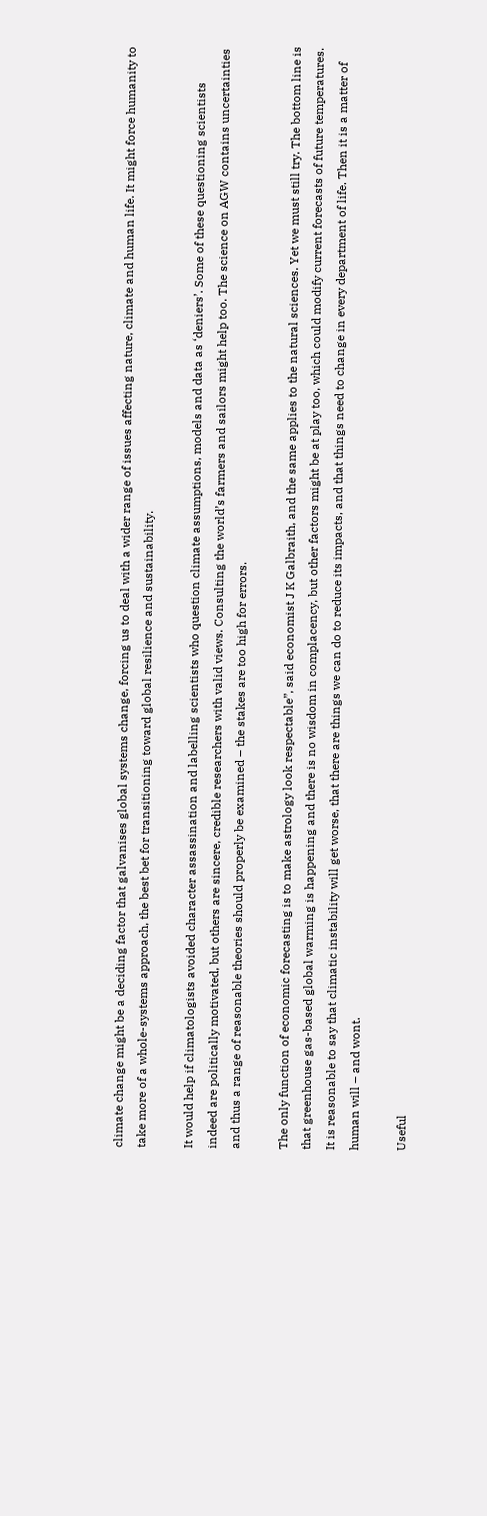climate change might be a deciding factor that galvanises global systems change, forcing us to deal with a wider range of issues affecting nature, climate and human life. It might force humanity to take more of a whole-systems approach, the best bet for transitioning toward global resilience and sustainability.

It would help if climatologists avoided character assassination and labelling scientists who question climate assumptions, models and data as ‘deniers’. Some of these questioning scientists indeed are politically motivated, but others are sincere, credible researchers with valid views. Consulting the world’s farmers and sailors might help too. The science on AGW contains uncertainties and thus a range of reasonable theories should properly be examined – the stakes are too high for errors.

The only function of economic forecasting is to make astrology look respectable”, said economist J K Galbraith, and the same applies to the natural sciences. Yet we must still try. The bottom line is that greenhouse gas-based global warming is happening and there is no wisdom in complacency, but other factors might be at play too, which could modify current forecasts of future temperatures. It is reasonable to say that climatic instability will get worse, that there are things we can do to reduce its impacts, and that things need to change in every department of life. Then it is a matter of human will – and wont.

Useful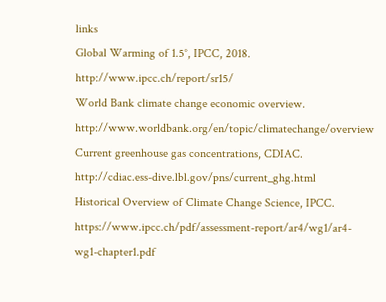links
Global Warming of 1.5°, IPCC, 2018. http://www.ipcc.ch/report/sr15/
World Bank climate change economic overview. http://www.worldbank.org/en/topic/climatechange/overview
Current greenhouse gas concentrations, CDIAC. http://cdiac.ess-dive.lbl.gov/pns/current_ghg.html
Historical Overview of Climate Change Science, IPCC. https://www.ipcc.ch/pdf/assessment-report/ar4/wg1/ar4-wg1-chapter1.pdf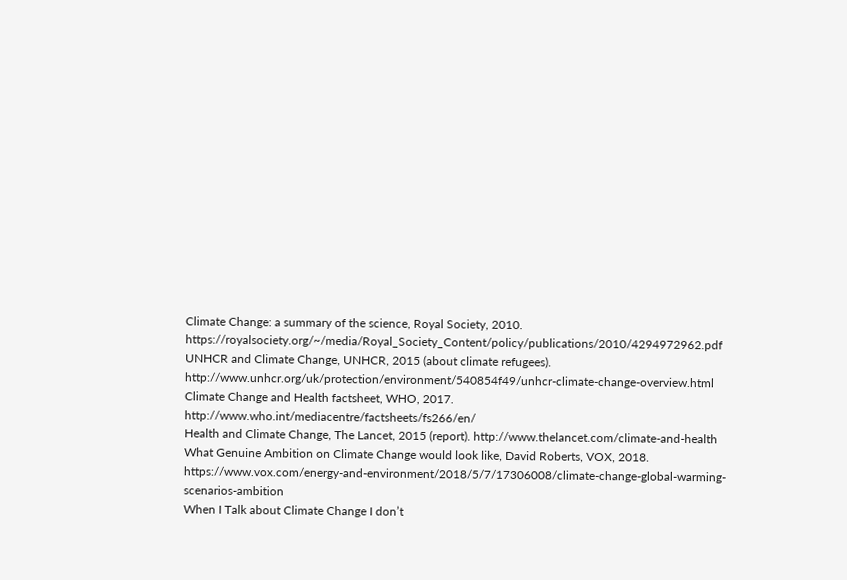Climate Change: a summary of the science, Royal Society, 2010. https://royalsociety.org/~/media/Royal_Society_Content/policy/publications/2010/4294972962.pdf
UNHCR and Climate Change, UNHCR, 2015 (about climate refugees). http://www.unhcr.org/uk/protection/environment/540854f49/unhcr-climate-change-overview.html
Climate Change and Health factsheet, WHO, 2017. http://www.who.int/mediacentre/factsheets/fs266/en/
Health and Climate Change, The Lancet, 2015 (report). http://www.thelancet.com/climate-and-health
What Genuine Ambition on Climate Change would look like, David Roberts, VOX, 2018. https://www.vox.com/energy-and-environment/2018/5/7/17306008/climate-change-global-warming-scenarios-ambition
When I Talk about Climate Change I don’t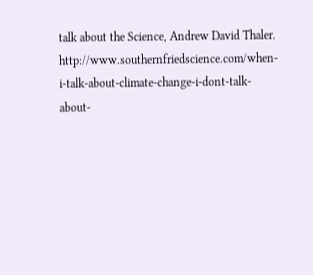talk about the Science, Andrew David Thaler. http://www.southernfriedscience.com/when-i-talk-about-climate-change-i-dont-talk-about-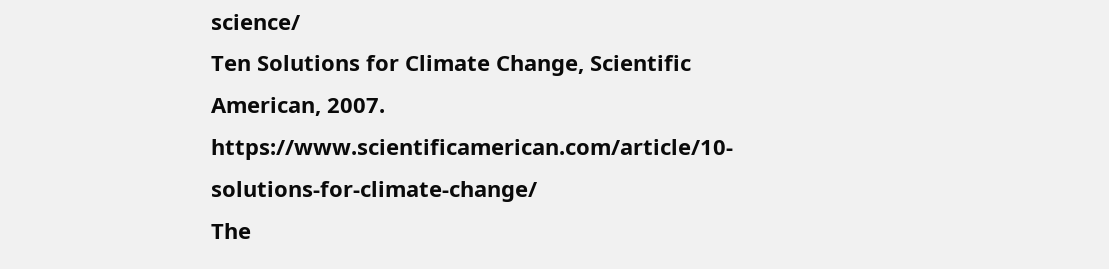science/
Ten Solutions for Climate Change, Scientific American, 2007. https://www.scientificamerican.com/article/10-solutions-for-climate-change/
The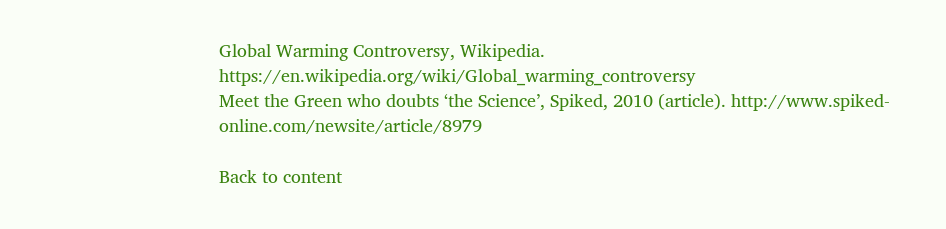Global Warming Controversy, Wikipedia. https://en.wikipedia.org/wiki/Global_warming_controversy
Meet the Green who doubts ‘the Science’, Spiked, 2010 (article). http://www.spiked-online.com/newsite/article/8979

Back to content